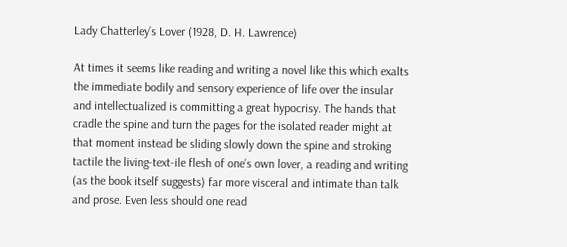Lady Chatterley’s Lover (1928, D. H. Lawrence)

At times it seems like reading and writing a novel like this which exalts the immediate bodily and sensory experience of life over the insular and intellectualized is committing a great hypocrisy. The hands that cradle the spine and turn the pages for the isolated reader might at that moment instead be sliding slowly down the spine and stroking tactile the living-text-ile flesh of one’s own lover, a reading and writing (as the book itself suggests) far more visceral and intimate than talk and prose. Even less should one read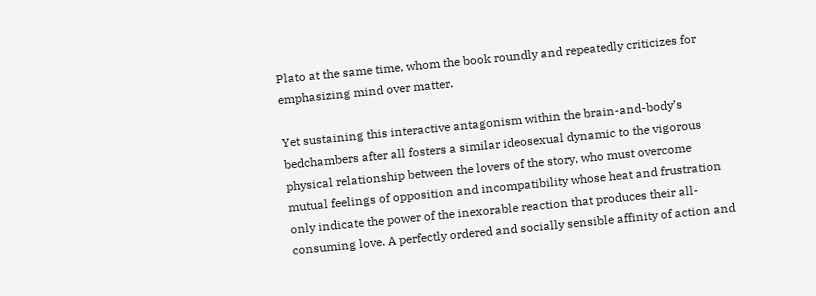Plato at the same time, whom the book roundly and repeatedly criticizes for emphasizing mind over matter.

Yet sustaining this interactive antagonism within the brain-and-body’s bedchambers after all fosters a similar ideosexual dynamic to the vigorous physical relationship between the lovers of the story, who must overcome mutual feelings of opposition and incompatibility whose heat and frustration only indicate the power of the inexorable reaction that produces their all-consuming love. A perfectly ordered and socially sensible affinity of action and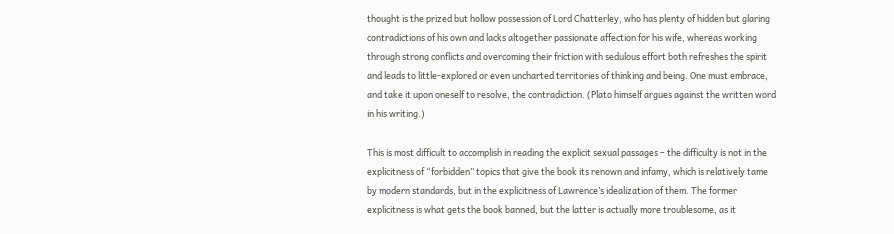thought is the prized but hollow possession of Lord Chatterley, who has plenty of hidden but glaring contradictions of his own and lacks altogether passionate affection for his wife, whereas working through strong conflicts and overcoming their friction with sedulous effort both refreshes the spirit and leads to little-explored or even uncharted territories of thinking and being. One must embrace, and take it upon oneself to resolve, the contradiction. (Plato himself argues against the written word in his writing.)

This is most difficult to accomplish in reading the explicit sexual passages – the difficulty is not in the explicitness of “forbidden” topics that give the book its renown and infamy, which is relatively tame by modern standards, but in the explicitness of Lawrence’s idealization of them. The former explicitness is what gets the book banned, but the latter is actually more troublesome, as it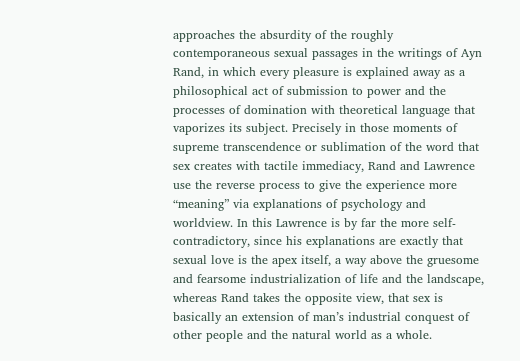approaches the absurdity of the roughly contemporaneous sexual passages in the writings of Ayn Rand, in which every pleasure is explained away as a philosophical act of submission to power and the processes of domination with theoretical language that vaporizes its subject. Precisely in those moments of supreme transcendence or sublimation of the word that sex creates with tactile immediacy, Rand and Lawrence use the reverse process to give the experience more “meaning” via explanations of psychology and worldview. In this Lawrence is by far the more self-contradictory, since his explanations are exactly that sexual love is the apex itself, a way above the gruesome and fearsome industrialization of life and the landscape, whereas Rand takes the opposite view, that sex is basically an extension of man’s industrial conquest of other people and the natural world as a whole.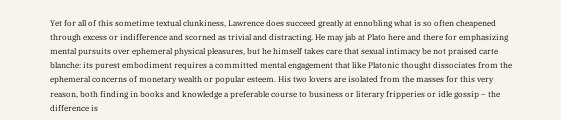Yet for all of this sometime textual clunkiness, Lawrence does succeed greatly at ennobling what is so often cheapened through excess or indifference and scorned as trivial and distracting. He may jab at Plato here and there for emphasizing mental pursuits over ephemeral physical pleasures, but he himself takes care that sexual intimacy be not praised carte blanche: its purest embodiment requires a committed mental engagement that like Platonic thought dissociates from the ephemeral concerns of monetary wealth or popular esteem. His two lovers are isolated from the masses for this very reason, both finding in books and knowledge a preferable course to business or literary fripperies or idle gossip – the difference is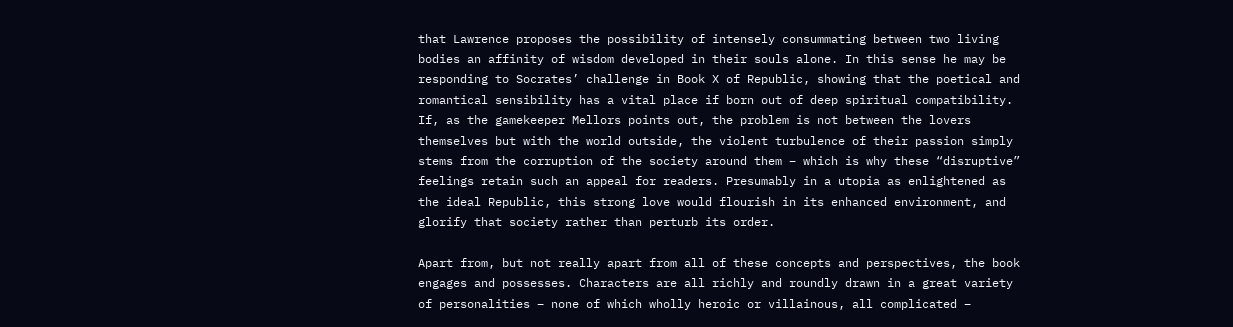that Lawrence proposes the possibility of intensely consummating between two living bodies an affinity of wisdom developed in their souls alone. In this sense he may be responding to Socrates’ challenge in Book X of Republic, showing that the poetical and romantical sensibility has a vital place if born out of deep spiritual compatibility. If, as the gamekeeper Mellors points out, the problem is not between the lovers themselves but with the world outside, the violent turbulence of their passion simply stems from the corruption of the society around them – which is why these “disruptive” feelings retain such an appeal for readers. Presumably in a utopia as enlightened as the ideal Republic, this strong love would flourish in its enhanced environment, and glorify that society rather than perturb its order.

Apart from, but not really apart from all of these concepts and perspectives, the book engages and possesses. Characters are all richly and roundly drawn in a great variety of personalities – none of which wholly heroic or villainous, all complicated –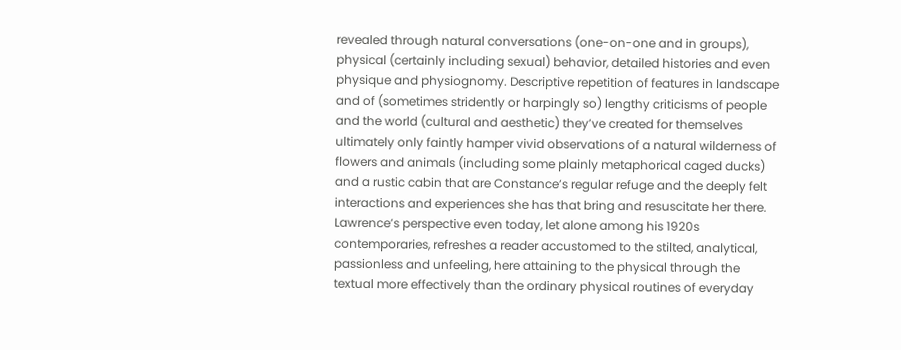revealed through natural conversations (one-on-one and in groups), physical (certainly including sexual) behavior, detailed histories and even physique and physiognomy. Descriptive repetition of features in landscape and of (sometimes stridently or harpingly so) lengthy criticisms of people and the world (cultural and aesthetic) they’ve created for themselves ultimately only faintly hamper vivid observations of a natural wilderness of flowers and animals (including some plainly metaphorical caged ducks) and a rustic cabin that are Constance’s regular refuge and the deeply felt interactions and experiences she has that bring and resuscitate her there. Lawrence’s perspective even today, let alone among his 1920s contemporaries, refreshes a reader accustomed to the stilted, analytical, passionless and unfeeling, here attaining to the physical through the textual more effectively than the ordinary physical routines of everyday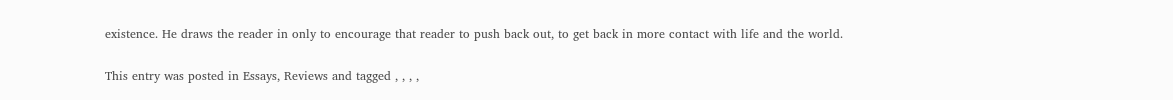existence. He draws the reader in only to encourage that reader to push back out, to get back in more contact with life and the world.

This entry was posted in Essays, Reviews and tagged , , , ,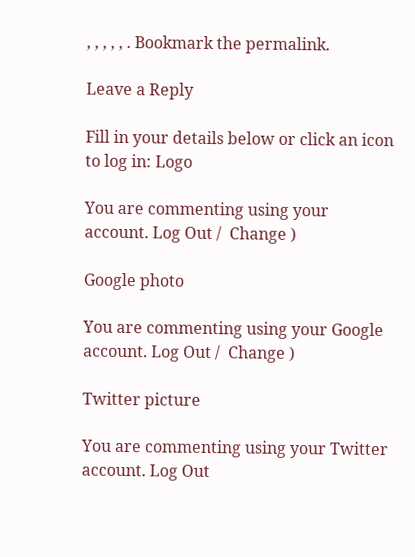, , , , , . Bookmark the permalink.

Leave a Reply

Fill in your details below or click an icon to log in: Logo

You are commenting using your account. Log Out /  Change )

Google photo

You are commenting using your Google account. Log Out /  Change )

Twitter picture

You are commenting using your Twitter account. Log Out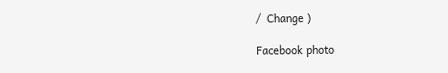/  Change )

Facebook photo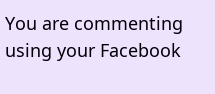You are commenting using your Facebook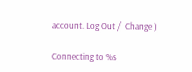account. Log Out /  Change )

Connecting to %s